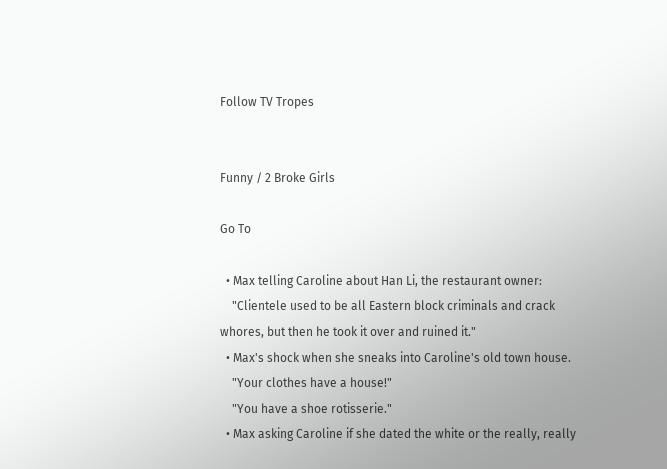Follow TV Tropes


Funny / 2 Broke Girls

Go To

  • Max telling Caroline about Han Li, the restaurant owner:
    "Clientele used to be all Eastern block criminals and crack whores, but then he took it over and ruined it."
  • Max's shock when she sneaks into Caroline's old town house.
    "Your clothes have a house!"
    "You have a shoe rotisserie."
  • Max asking Caroline if she dated the white or the really, really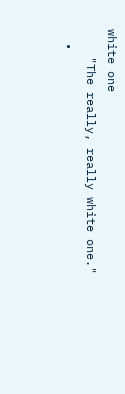white one
    "The really, really white one."
  •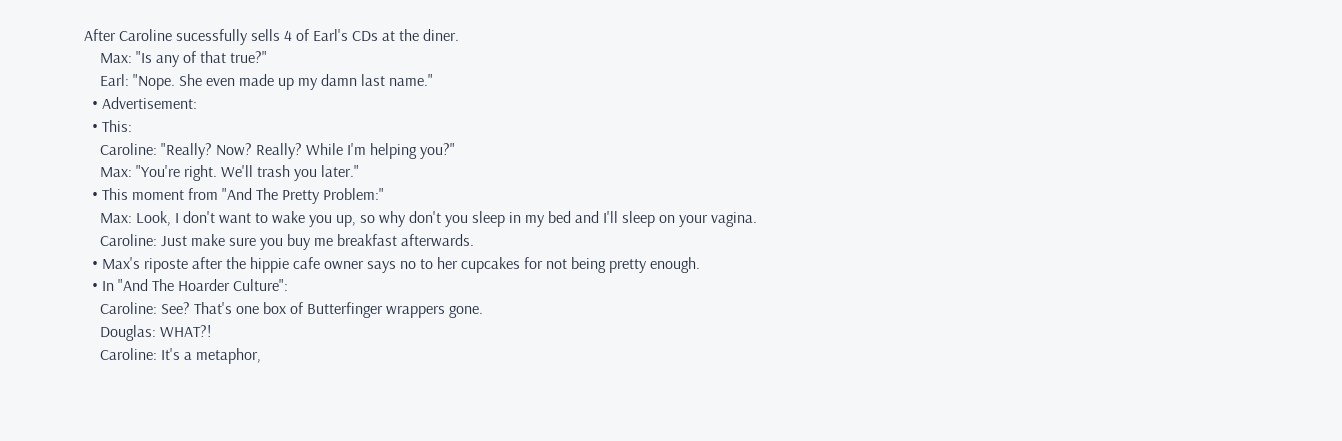After Caroline sucessfully sells 4 of Earl's CDs at the diner.
    Max: "Is any of that true?"
    Earl: "Nope. She even made up my damn last name."
  • Advertisement:
  • This:
    Caroline: "Really? Now? Really? While I'm helping you?"
    Max: "You're right. We'll trash you later."
  • This moment from "And The Pretty Problem:"
    Max: Look, I don't want to wake you up, so why don't you sleep in my bed and I'll sleep on your vagina.
    Caroline: Just make sure you buy me breakfast afterwards.
  • Max's riposte after the hippie cafe owner says no to her cupcakes for not being pretty enough.
  • In "And The Hoarder Culture":
    Caroline: See? That's one box of Butterfinger wrappers gone.
    Douglas: WHAT?!
    Caroline: It's a metaphor,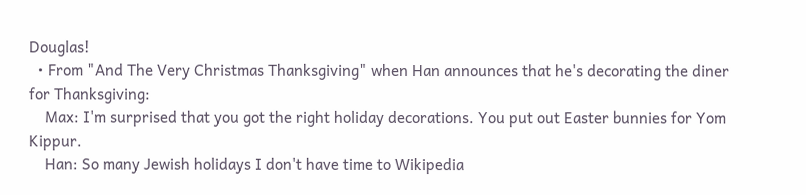Douglas!
  • From "And The Very Christmas Thanksgiving" when Han announces that he's decorating the diner for Thanksgiving:
    Max: I'm surprised that you got the right holiday decorations. You put out Easter bunnies for Yom Kippur.
    Han: So many Jewish holidays I don't have time to Wikipedia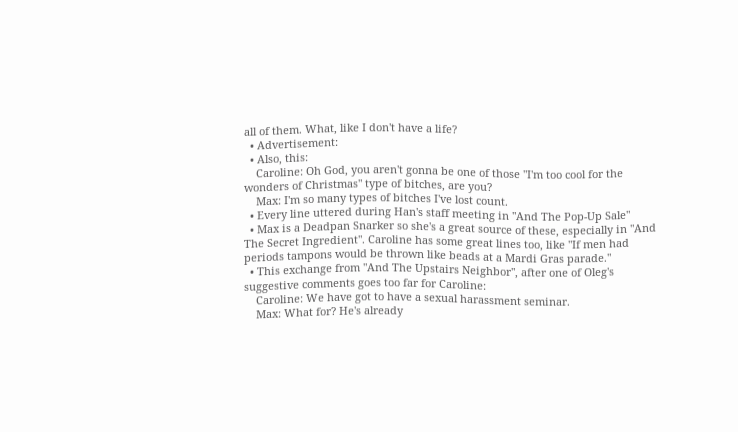all of them. What, like I don't have a life?
  • Advertisement:
  • Also, this:
    Caroline: Oh God, you aren't gonna be one of those "I'm too cool for the wonders of Christmas" type of bitches, are you?
    Max: I'm so many types of bitches I've lost count.
  • Every line uttered during Han's staff meeting in "And The Pop-Up Sale"
  • Max is a Deadpan Snarker so she's a great source of these, especially in "And The Secret Ingredient". Caroline has some great lines too, like "If men had periods tampons would be thrown like beads at a Mardi Gras parade."
  • This exchange from "And The Upstairs Neighbor", after one of Oleg's suggestive comments goes too far for Caroline:
    Caroline: We have got to have a sexual harassment seminar.
    Max: What for? He's already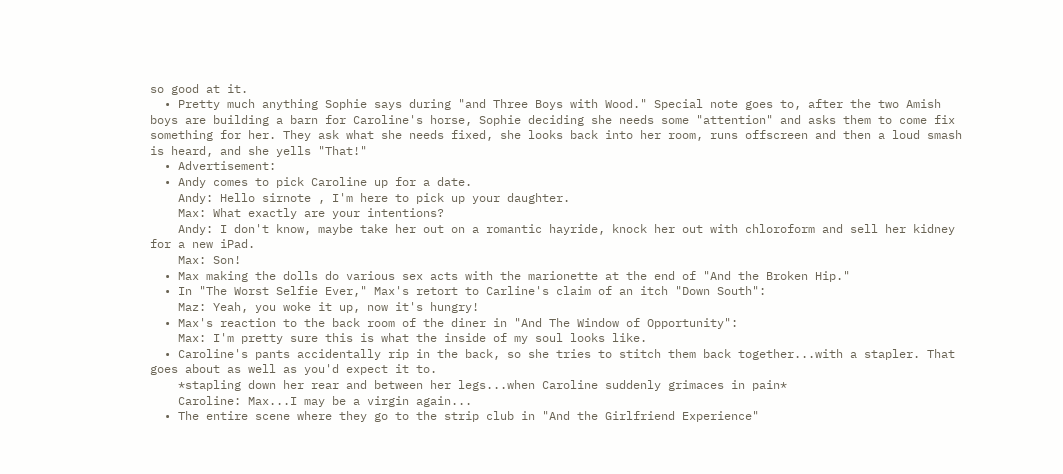so good at it.
  • Pretty much anything Sophie says during "and Three Boys with Wood." Special note goes to, after the two Amish boys are building a barn for Caroline's horse, Sophie deciding she needs some "attention" and asks them to come fix something for her. They ask what she needs fixed, she looks back into her room, runs offscreen and then a loud smash is heard, and she yells "That!"
  • Advertisement:
  • Andy comes to pick Caroline up for a date.
    Andy: Hello sirnote , I'm here to pick up your daughter.
    Max: What exactly are your intentions?
    Andy: I don't know, maybe take her out on a romantic hayride, knock her out with chloroform and sell her kidney for a new iPad.
    Max: Son!
  • Max making the dolls do various sex acts with the marionette at the end of "And the Broken Hip."
  • In "The Worst Selfie Ever," Max's retort to Carline's claim of an itch "Down South":
    Maz: Yeah, you woke it up, now it's hungry!
  • Max's reaction to the back room of the diner in "And The Window of Opportunity":
    Max: I'm pretty sure this is what the inside of my soul looks like.
  • Caroline's pants accidentally rip in the back, so she tries to stitch them back together...with a stapler. That goes about as well as you'd expect it to.
    *stapling down her rear and between her legs...when Caroline suddenly grimaces in pain*
    Caroline: Max...I may be a virgin again...
  • The entire scene where they go to the strip club in "And the Girlfriend Experience"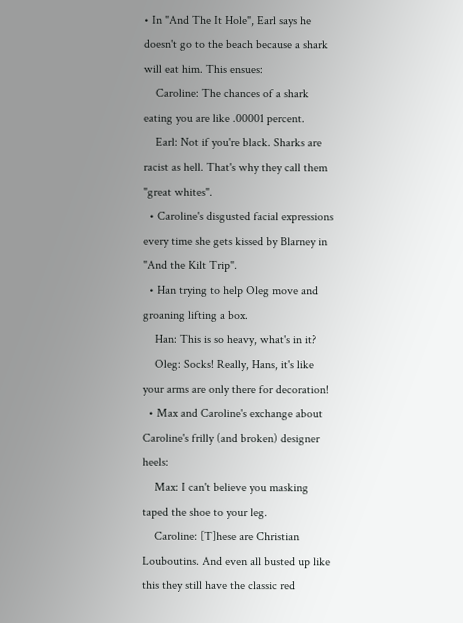• In "And The It Hole", Earl says he doesn't go to the beach because a shark will eat him. This ensues:
    Caroline: The chances of a shark eating you are like .00001 percent.
    Earl: Not if you're black. Sharks are racist as hell. That's why they call them "great whites".
  • Caroline's disgusted facial expressions every time she gets kissed by Blarney in "And the Kilt Trip".
  • Han trying to help Oleg move and groaning lifting a box.
    Han: This is so heavy, what's in it?
    Oleg: Socks! Really, Hans, it's like your arms are only there for decoration!
  • Max and Caroline's exchange about Caroline's frilly (and broken) designer heels:
    Max: I can't believe you masking taped the shoe to your leg.
    Caroline: [T]hese are Christian Louboutins. And even all busted up like this they still have the classic red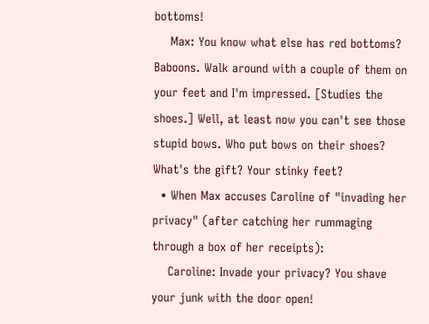bottoms!
    Max: You know what else has red bottoms? Baboons. Walk around with a couple of them on your feet and I'm impressed. [Studies the shoes.] Well, at least now you can't see those stupid bows. Who put bows on their shoes? What's the gift? Your stinky feet?
  • When Max accuses Caroline of "invading her privacy" (after catching her rummaging through a box of her receipts):
    Caroline: Invade your privacy? You shave your junk with the door open!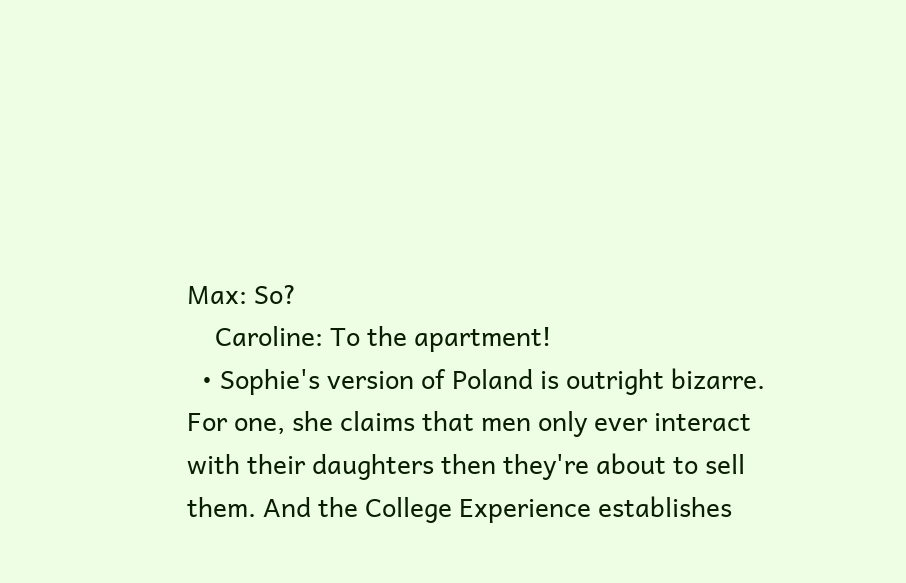Max: So?
    Caroline: To the apartment!
  • Sophie's version of Poland is outright bizarre. For one, she claims that men only ever interact with their daughters then they're about to sell them. And the College Experience establishes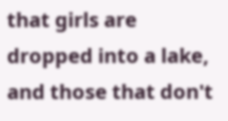that girls are dropped into a lake, and those that don't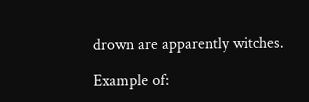drown are apparently witches.

Example of: